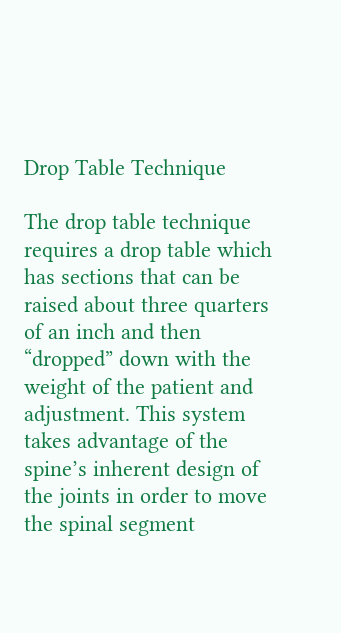Drop Table Technique

The drop table technique requires a drop table which has sections that can be raised about three quarters of an inch and then “dropped” down with the weight of the patient and adjustment. This system takes advantage of the spine’s inherent design of the joints in order to move the spinal segment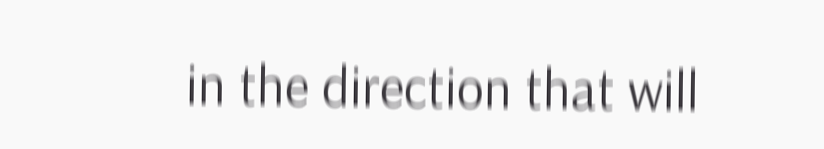in the direction that will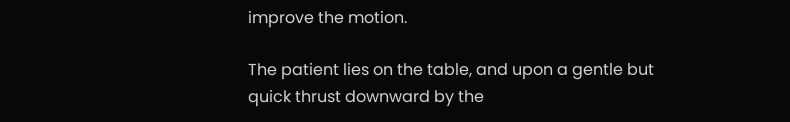improve the motion.

The patient lies on the table, and upon a gentle but quick thrust downward by the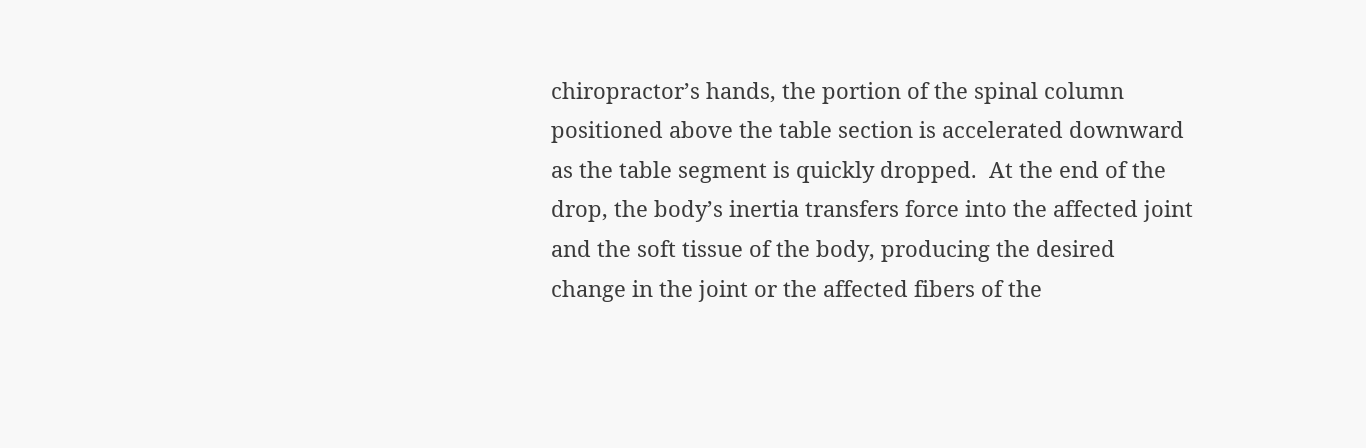chiropractor’s hands, the portion of the spinal column positioned above the table section is accelerated downward as the table segment is quickly dropped.  At the end of the drop, the body’s inertia transfers force into the affected joint and the soft tissue of the body, producing the desired change in the joint or the affected fibers of the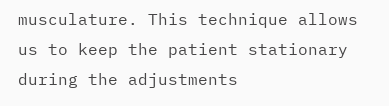musculature. This technique allows us to keep the patient stationary during the adjustments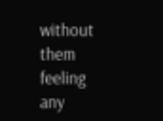without them feeling any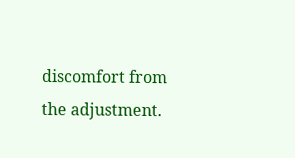discomfort from the adjustment.